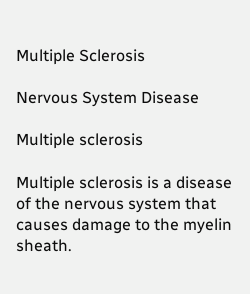Multiple Sclerosis

Nervous System Disease

Multiple sclerosis

Multiple sclerosis is a disease of the nervous system that causes damage to the myelin sheath.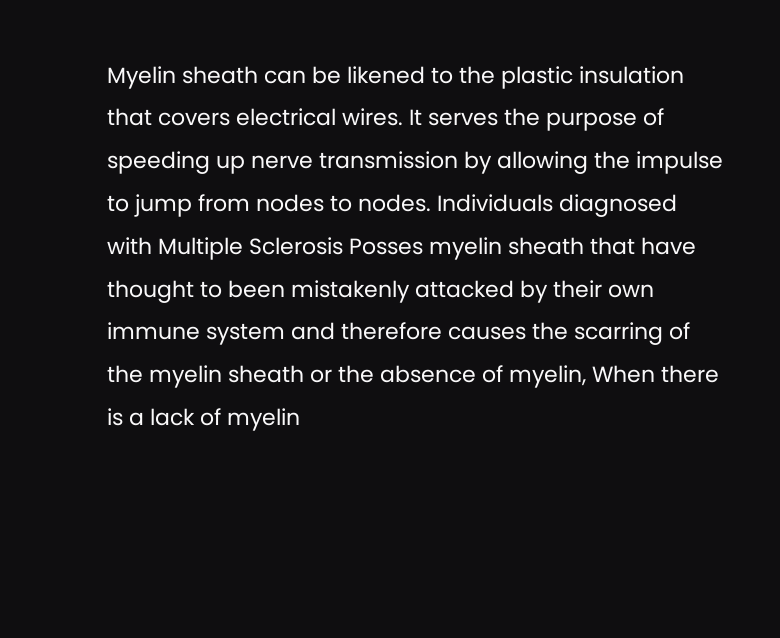Myelin sheath can be likened to the plastic insulation that covers electrical wires. It serves the purpose of speeding up nerve transmission by allowing the impulse to jump from nodes to nodes. Individuals diagnosed with Multiple Sclerosis Posses myelin sheath that have thought to been mistakenly attacked by their own immune system and therefore causes the scarring of the myelin sheath or the absence of myelin, When there is a lack of myelin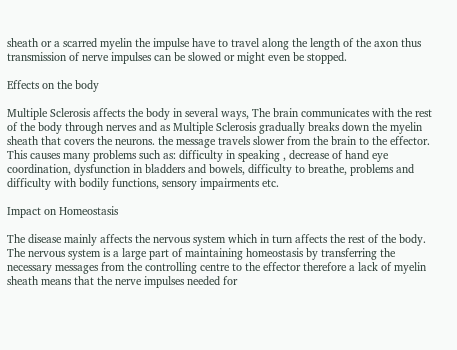sheath or a scarred myelin the impulse have to travel along the length of the axon thus transmission of nerve impulses can be slowed or might even be stopped.

Effects on the body

Multiple Sclerosis affects the body in several ways, The brain communicates with the rest of the body through nerves and as Multiple Sclerosis gradually breaks down the myelin sheath that covers the neurons. the message travels slower from the brain to the effector. This causes many problems such as: difficulty in speaking , decrease of hand eye coordination, dysfunction in bladders and bowels, difficulty to breathe, problems and difficulty with bodily functions, sensory impairments etc.

Impact on Homeostasis

The disease mainly affects the nervous system which in turn affects the rest of the body. The nervous system is a large part of maintaining homeostasis by transferring the necessary messages from the controlling centre to the effector therefore a lack of myelin sheath means that the nerve impulses needed for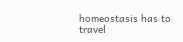homeostasis has to travel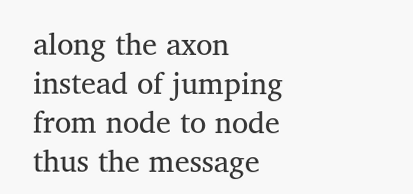along the axon instead of jumping from node to node thus the message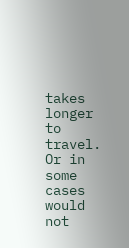takes longer to travel. Or in some cases would not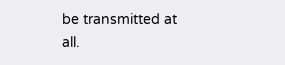be transmitted at all.